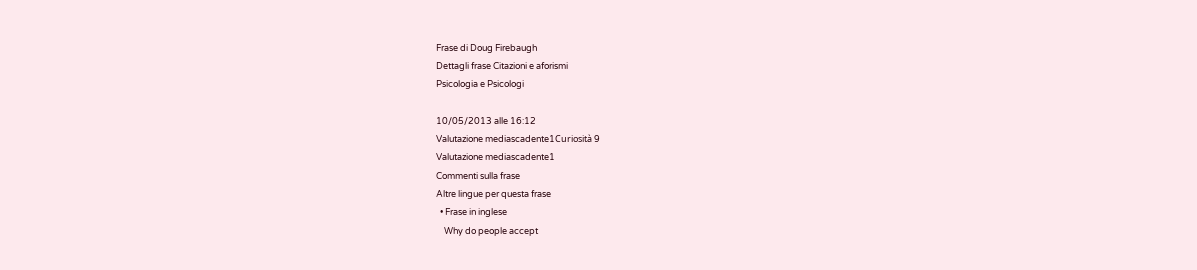Frase di Doug Firebaugh
Dettagli frase Citazioni e aforismi
Psicologia e Psicologi

10/05/2013 alle 16:12
Valutazione mediascadente1Curiosità 9
Valutazione mediascadente1
Commenti sulla frase
Altre lingue per questa frase
  • Frase in inglese
    Why do people accept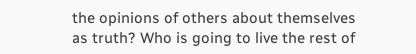the opinions of others about themselves as truth? Who is going to live the rest of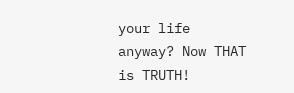your life anyway? Now THAT is TRUTH!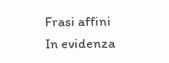Frasi affini
In evidenza